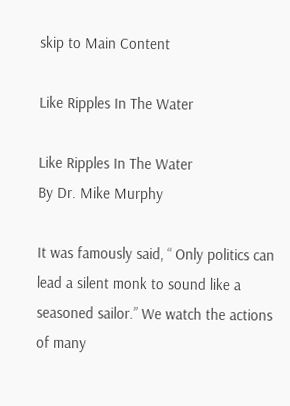skip to Main Content

Like Ripples In The Water

Like Ripples In The Water
By Dr. Mike Murphy

It was famously said, “ Only politics can lead a silent monk to sound like a seasoned sailor.” We watch the actions of many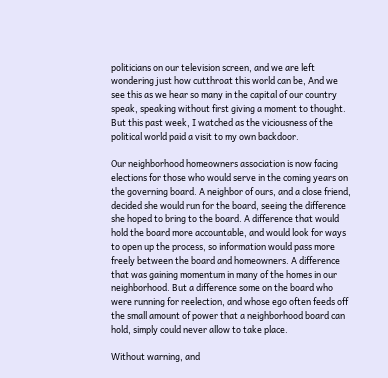politicians on our television screen, and we are left wondering just how cutthroat this world can be, And we see this as we hear so many in the capital of our country speak, speaking without first giving a moment to thought. But this past week, I watched as the viciousness of the political world paid a visit to my own backdoor.

Our neighborhood homeowners association is now facing elections for those who would serve in the coming years on the governing board. A neighbor of ours, and a close friend, decided she would run for the board, seeing the difference she hoped to bring to the board. A difference that would hold the board more accountable, and would look for ways to open up the process, so information would pass more freely between the board and homeowners. A difference that was gaining momentum in many of the homes in our neighborhood. But a difference some on the board who were running for reelection, and whose ego often feeds off the small amount of power that a neighborhood board can hold, simply could never allow to take place.

Without warning, and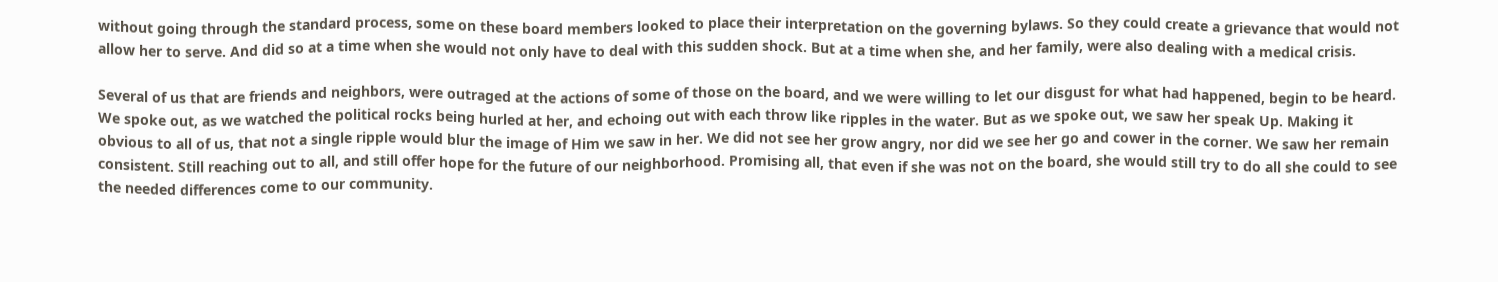without going through the standard process, some on these board members looked to place their interpretation on the governing bylaws. So they could create a grievance that would not allow her to serve. And did so at a time when she would not only have to deal with this sudden shock. But at a time when she, and her family, were also dealing with a medical crisis.

Several of us that are friends and neighbors, were outraged at the actions of some of those on the board, and we were willing to let our disgust for what had happened, begin to be heard. We spoke out, as we watched the political rocks being hurled at her, and echoing out with each throw like ripples in the water. But as we spoke out, we saw her speak Up. Making it obvious to all of us, that not a single ripple would blur the image of Him we saw in her. We did not see her grow angry, nor did we see her go and cower in the corner. We saw her remain consistent. Still reaching out to all, and still offer hope for the future of our neighborhood. Promising all, that even if she was not on the board, she would still try to do all she could to see the needed differences come to our community.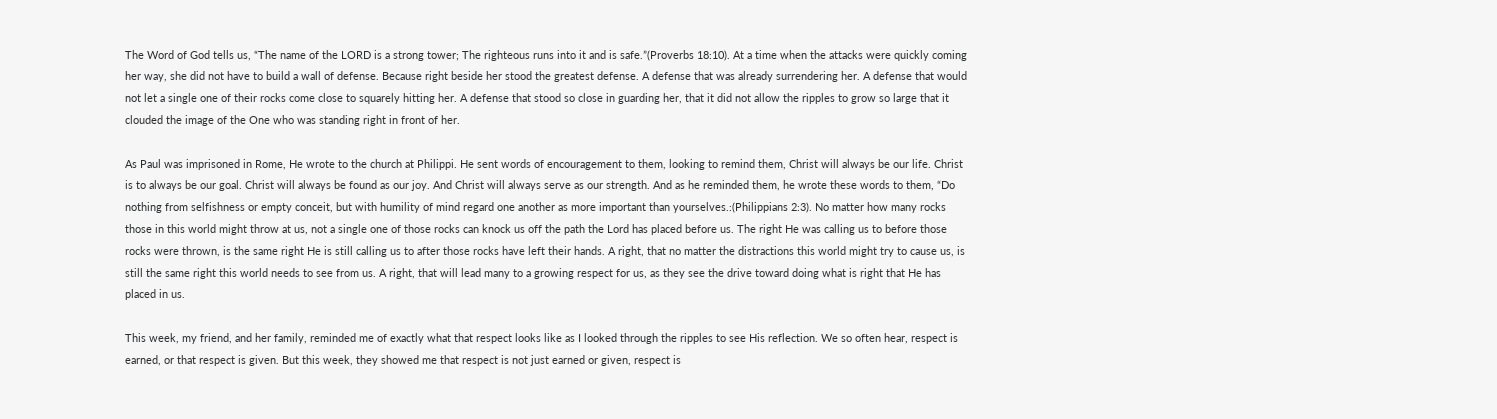The Word of God tells us, “The name of the LORD is a strong tower; The righteous runs into it and is safe.”(Proverbs 18:10). At a time when the attacks were quickly coming her way, she did not have to build a wall of defense. Because right beside her stood the greatest defense. A defense that was already surrendering her. A defense that would not let a single one of their rocks come close to squarely hitting her. A defense that stood so close in guarding her, that it did not allow the ripples to grow so large that it clouded the image of the One who was standing right in front of her.

As Paul was imprisoned in Rome, He wrote to the church at Philippi. He sent words of encouragement to them, looking to remind them, Christ will always be our life. Christ is to always be our goal. Christ will always be found as our joy. And Christ will always serve as our strength. And as he reminded them, he wrote these words to them, “Do nothing from selfishness or empty conceit, but with humility of mind regard one another as more important than yourselves.:(Philippians 2:3). No matter how many rocks those in this world might throw at us, not a single one of those rocks can knock us off the path the Lord has placed before us. The right He was calling us to before those rocks were thrown, is the same right He is still calling us to after those rocks have left their hands. A right, that no matter the distractions this world might try to cause us, is still the same right this world needs to see from us. A right, that will lead many to a growing respect for us, as they see the drive toward doing what is right that He has placed in us.

This week, my friend, and her family, reminded me of exactly what that respect looks like as I looked through the ripples to see His reflection. We so often hear, respect is earned, or that respect is given. But this week, they showed me that respect is not just earned or given, respect is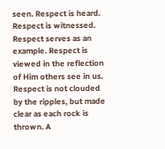seen. Respect is heard. Respect is witnessed. Respect serves as an example. Respect is viewed in the reflection of Him others see in us. Respect is not clouded by the ripples, but made clear as each rock is thrown. A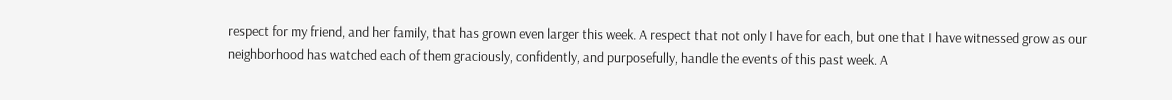respect for my friend, and her family, that has grown even larger this week. A respect that not only I have for each, but one that I have witnessed grow as our neighborhood has watched each of them graciously, confidently, and purposefully, handle the events of this past week. A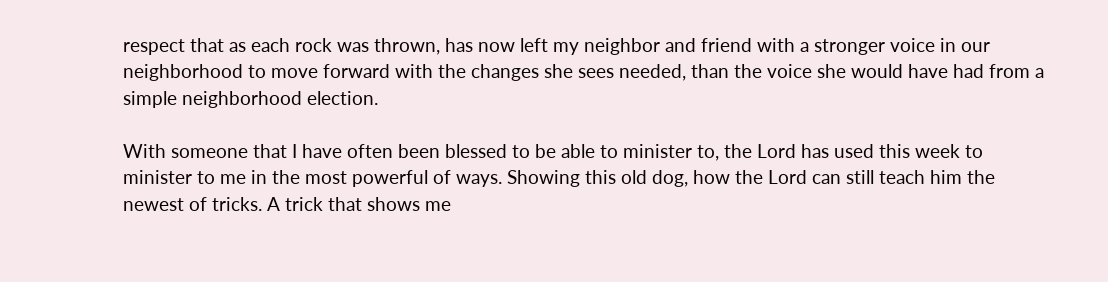respect that as each rock was thrown, has now left my neighbor and friend with a stronger voice in our neighborhood to move forward with the changes she sees needed, than the voice she would have had from a simple neighborhood election.

With someone that I have often been blessed to be able to minister to, the Lord has used this week to minister to me in the most powerful of ways. Showing this old dog, how the Lord can still teach him the newest of tricks. A trick that shows me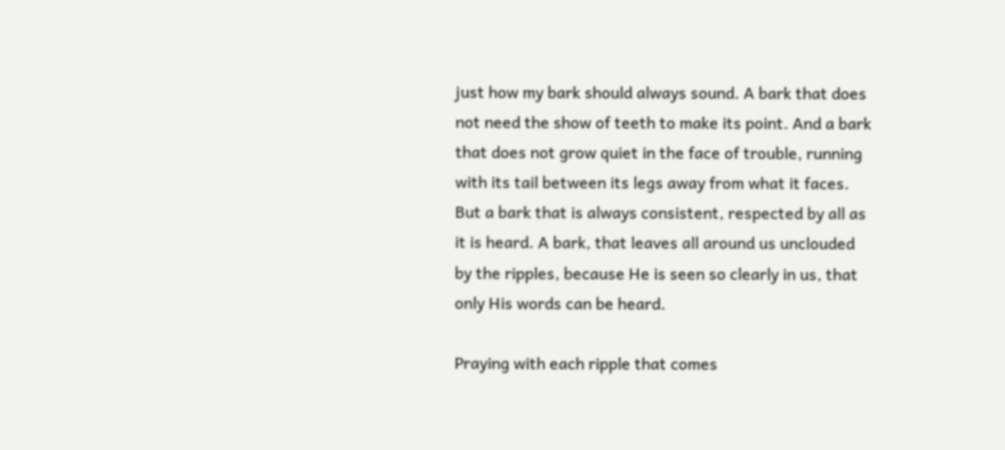just how my bark should always sound. A bark that does not need the show of teeth to make its point. And a bark that does not grow quiet in the face of trouble, running with its tail between its legs away from what it faces. But a bark that is always consistent, respected by all as it is heard. A bark, that leaves all around us unclouded by the ripples, because He is seen so clearly in us, that only His words can be heard.

Praying with each ripple that comes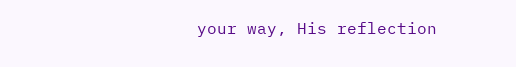your way, His reflection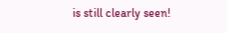is still clearly seen!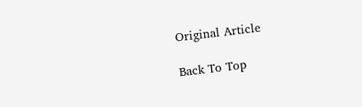Original Article

Back To Top